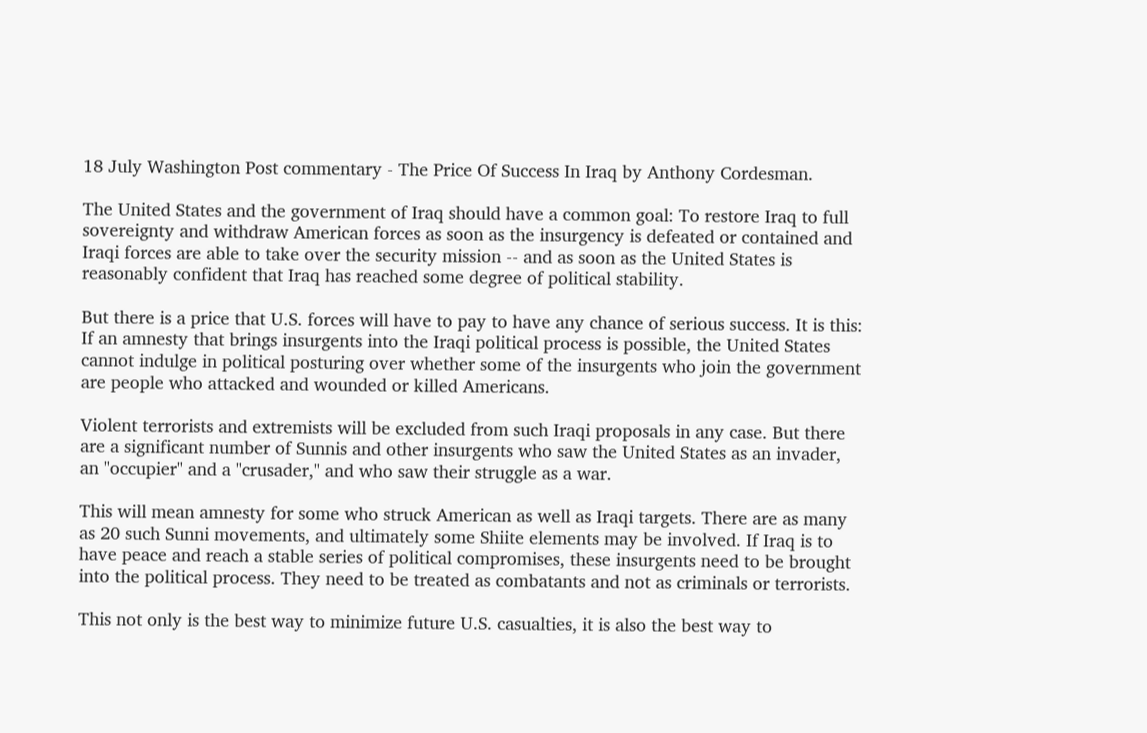18 July Washington Post commentary - The Price Of Success In Iraq by Anthony Cordesman.

The United States and the government of Iraq should have a common goal: To restore Iraq to full sovereignty and withdraw American forces as soon as the insurgency is defeated or contained and Iraqi forces are able to take over the security mission -- and as soon as the United States is reasonably confident that Iraq has reached some degree of political stability.

But there is a price that U.S. forces will have to pay to have any chance of serious success. It is this: If an amnesty that brings insurgents into the Iraqi political process is possible, the United States cannot indulge in political posturing over whether some of the insurgents who join the government are people who attacked and wounded or killed Americans.

Violent terrorists and extremists will be excluded from such Iraqi proposals in any case. But there are a significant number of Sunnis and other insurgents who saw the United States as an invader, an "occupier" and a "crusader," and who saw their struggle as a war.

This will mean amnesty for some who struck American as well as Iraqi targets. There are as many as 20 such Sunni movements, and ultimately some Shiite elements may be involved. If Iraq is to have peace and reach a stable series of political compromises, these insurgents need to be brought into the political process. They need to be treated as combatants and not as criminals or terrorists.

This not only is the best way to minimize future U.S. casualties, it is also the best way to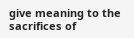give meaning to the sacrifices of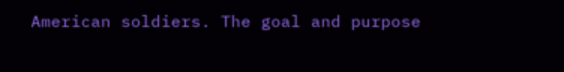American soldiers. The goal and purpose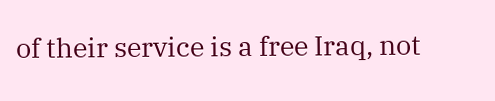of their service is a free Iraq, not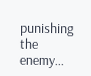punishing the enemy...